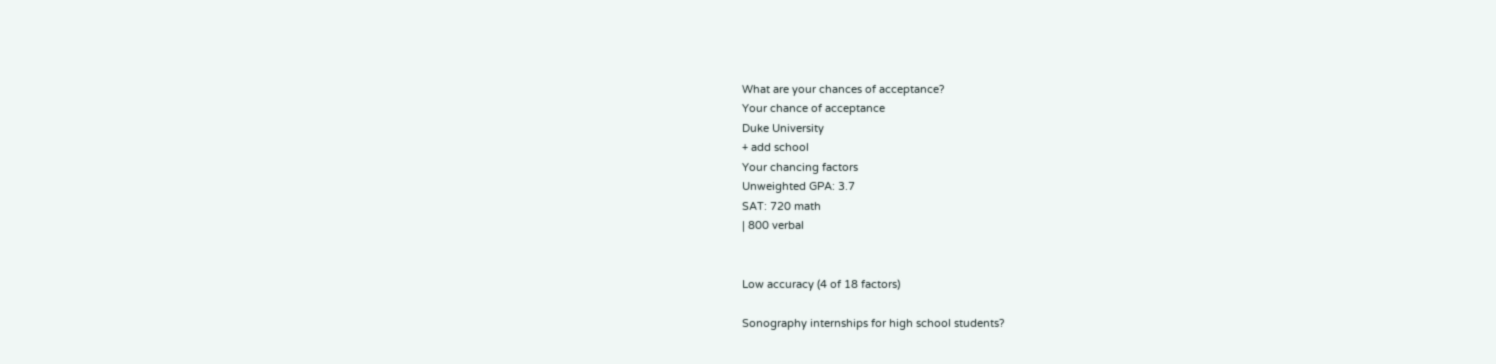What are your chances of acceptance?
Your chance of acceptance
Duke University
+ add school
Your chancing factors
Unweighted GPA: 3.7
SAT: 720 math
| 800 verbal


Low accuracy (4 of 18 factors)

Sonography internships for high school students?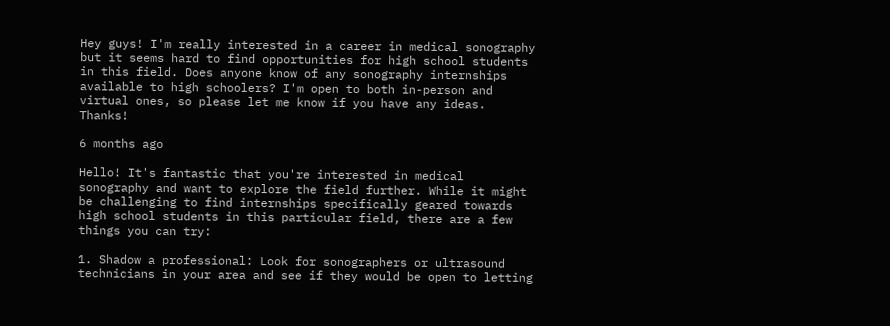Hey guys! I'm really interested in a career in medical sonography but it seems hard to find opportunities for high school students in this field. Does anyone know of any sonography internships available to high schoolers? I'm open to both in-person and virtual ones, so please let me know if you have any ideas. Thanks!

6 months ago

Hello! It's fantastic that you're interested in medical sonography and want to explore the field further. While it might be challenging to find internships specifically geared towards high school students in this particular field, there are a few things you can try:

1. Shadow a professional: Look for sonographers or ultrasound technicians in your area and see if they would be open to letting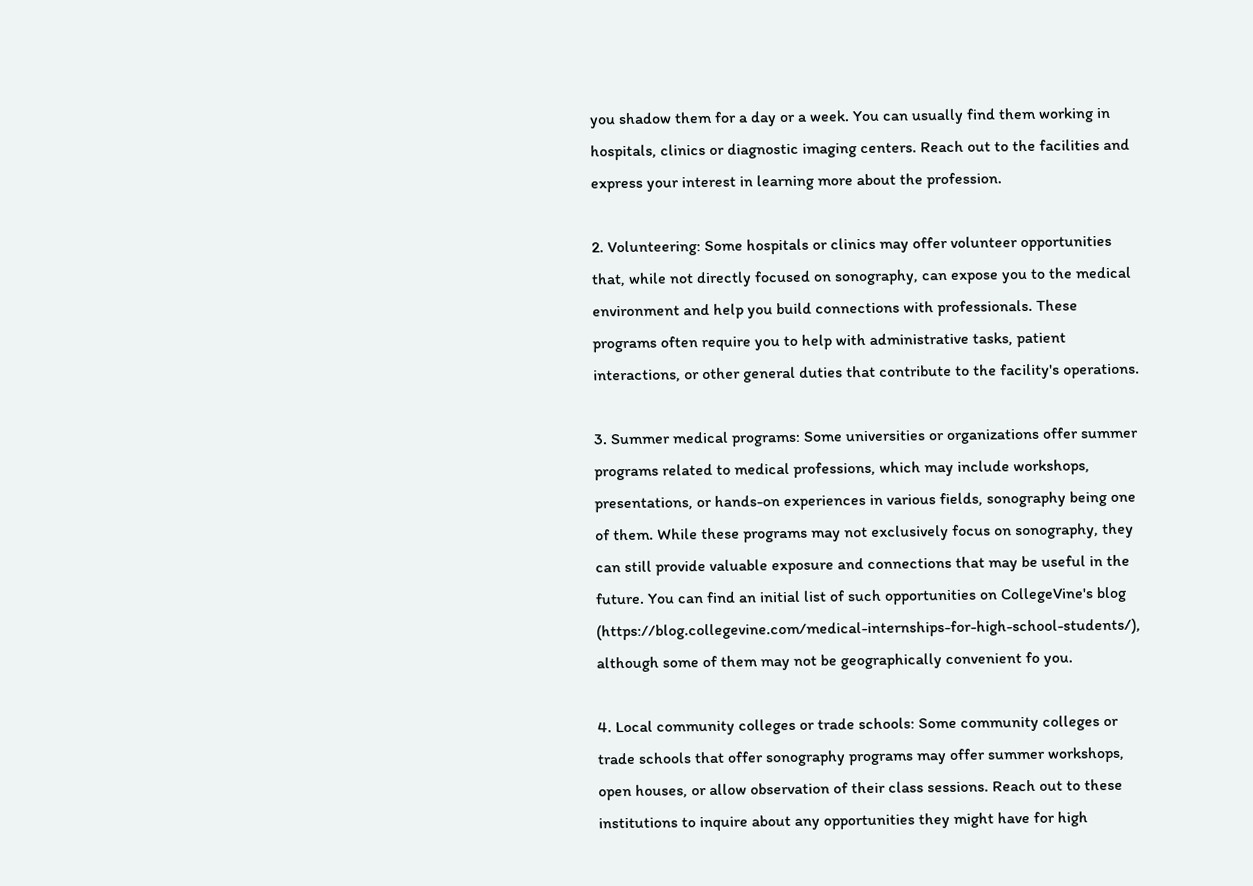you shadow them for a day or a week. You can usually find them working in hospitals, clinics or diagnostic imaging centers. Reach out to the facilities and express your interest in learning more about the profession.

2. Volunteering: Some hospitals or clinics may offer volunteer opportunities that, while not directly focused on sonography, can expose you to the medical environment and help you build connections with professionals. These programs often require you to help with administrative tasks, patient interactions, or other general duties that contribute to the facility's operations.

3. Summer medical programs: Some universities or organizations offer summer programs related to medical professions, which may include workshops, presentations, or hands-on experiences in various fields, sonography being one of them. While these programs may not exclusively focus on sonography, they can still provide valuable exposure and connections that may be useful in the future. You can find an initial list of such opportunities on CollegeVine's blog (https://blog.collegevine.com/medical-internships-for-high-school-students/), although some of them may not be geographically convenient fo you.

4. Local community colleges or trade schools: Some community colleges or trade schools that offer sonography programs may offer summer workshops, open houses, or allow observation of their class sessions. Reach out to these institutions to inquire about any opportunities they might have for high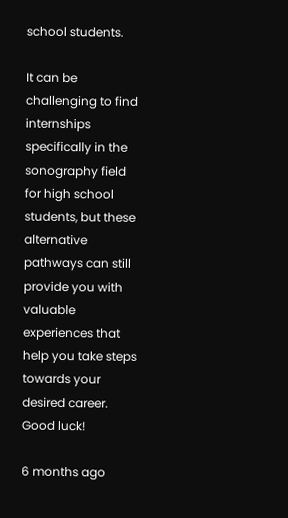school students.

It can be challenging to find internships specifically in the sonography field for high school students, but these alternative pathways can still provide you with valuable experiences that help you take steps towards your desired career. Good luck!

6 months ago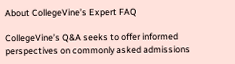About CollegeVine’s Expert FAQ

CollegeVine’s Q&A seeks to offer informed perspectives on commonly asked admissions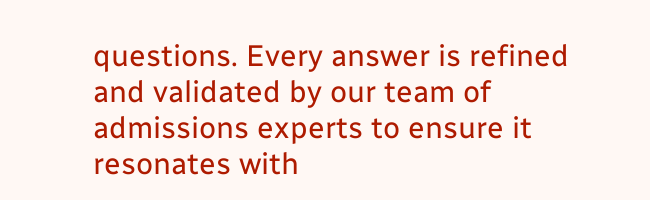questions. Every answer is refined and validated by our team of admissions experts to ensure it resonates with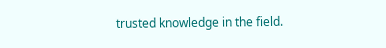trusted knowledge in the field.